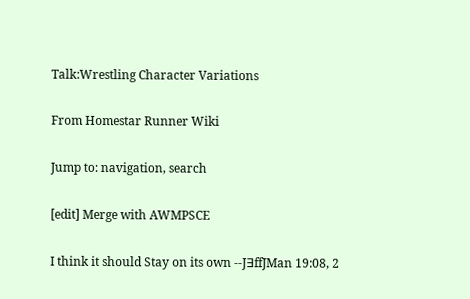Talk:Wrestling Character Variations

From Homestar Runner Wiki

Jump to: navigation, search

[edit] Merge with AWMPSCE

I think it should Stay on its own --J∃ffJMan 19:08, 2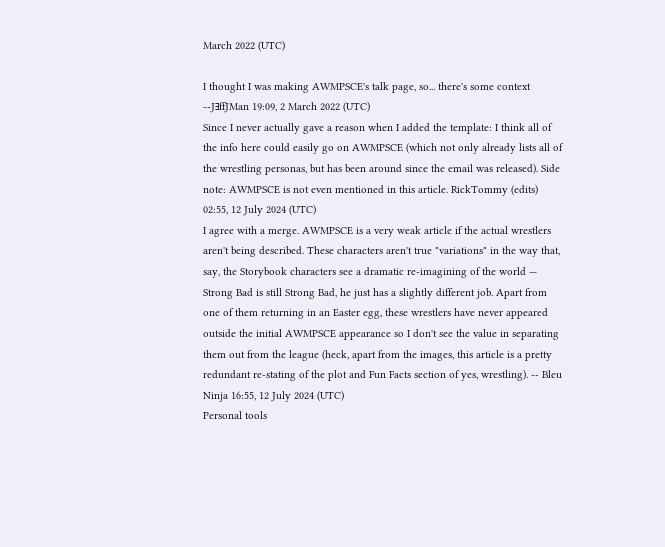March 2022 (UTC)

I thought I was making AWMPSCE's talk page, so... there's some context --J∃ffJMan 19:09, 2 March 2022 (UTC)
Since I never actually gave a reason when I added the template: I think all of the info here could easily go on AWMPSCE (which not only already lists all of the wrestling personas, but has been around since the email was released). Side note: AWMPSCE is not even mentioned in this article. RickTommy (edits) 02:55, 12 July 2024 (UTC)
I agree with a merge. AWMPSCE is a very weak article if the actual wrestlers aren't being described. These characters aren't true "variations" in the way that, say, the Storybook characters see a dramatic re-imagining of the world — Strong Bad is still Strong Bad, he just has a slightly different job. Apart from one of them returning in an Easter egg, these wrestlers have never appeared outside the initial AWMPSCE appearance so I don't see the value in separating them out from the league (heck, apart from the images, this article is a pretty redundant re-stating of the plot and Fun Facts section of yes, wrestling). -- Bleu Ninja 16:55, 12 July 2024 (UTC)
Personal tools